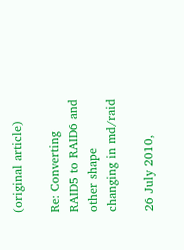(original article)

Re: Converting RAID5 to RAID6 and other shape changing in md/raid

26 July 2010,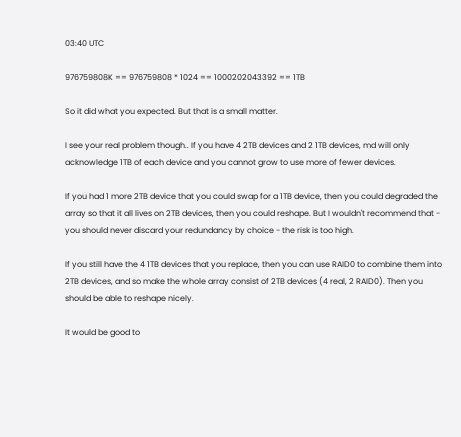03:40 UTC

976759808K == 976759808 * 1024 == 1000202043392 == 1TB

So it did what you expected. But that is a small matter.

I see your real problem though.. If you have 4 2TB devices and 2 1TB devices, md will only acknowledge 1TB of each device and you cannot grow to use more of fewer devices.

If you had 1 more 2TB device that you could swap for a 1TB device, then you could degraded the array so that it all lives on 2TB devices, then you could reshape. But I wouldn't recommend that - you should never discard your redundancy by choice - the risk is too high.

If you still have the 4 1TB devices that you replace, then you can use RAID0 to combine them into 2TB devices, and so make the whole array consist of 2TB devices (4 real, 2 RAID0). Then you should be able to reshape nicely.

It would be good to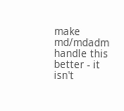make md/mdadm handle this better - it isn't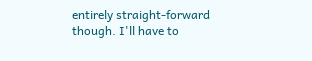entirely straight-forward though. I'll have to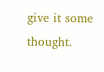give it some thought.